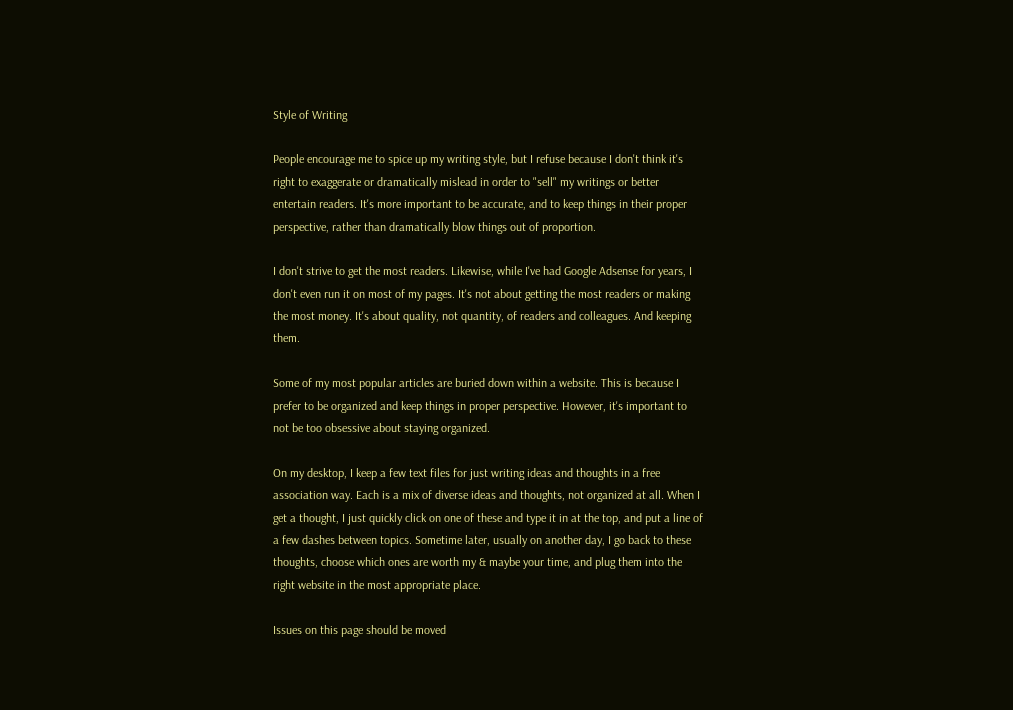Style of Writing

People encourage me to spice up my writing style, but I refuse because I don't think it's right to exaggerate or dramatically mislead in order to "sell" my writings or better entertain readers. It's more important to be accurate, and to keep things in their proper perspective, rather than dramatically blow things out of proportion.

I don't strive to get the most readers. Likewise, while I've had Google Adsense for years, I don't even run it on most of my pages. It's not about getting the most readers or making the most money. It's about quality, not quantity, of readers and colleagues. And keeping them.

Some of my most popular articles are buried down within a website. This is because I prefer to be organized and keep things in proper perspective. However, it's important to not be too obsessive about staying organized.

On my desktop, I keep a few text files for just writing ideas and thoughts in a free association way. Each is a mix of diverse ideas and thoughts, not organized at all. When I get a thought, I just quickly click on one of these and type it in at the top, and put a line of a few dashes between topics. Sometime later, usually on another day, I go back to these thoughts, choose which ones are worth my & maybe your time, and plug them into the right website in the most appropriate place.

Issues on this page should be moved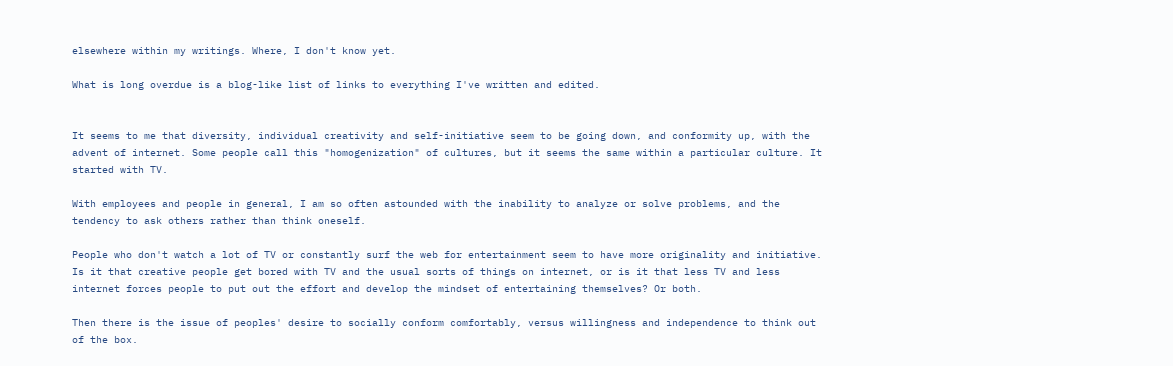elsewhere within my writings. Where, I don't know yet.

What is long overdue is a blog-like list of links to everything I've written and edited.


It seems to me that diversity, individual creativity and self-initiative seem to be going down, and conformity up, with the advent of internet. Some people call this "homogenization" of cultures, but it seems the same within a particular culture. It started with TV.

With employees and people in general, I am so often astounded with the inability to analyze or solve problems, and the tendency to ask others rather than think oneself.

People who don't watch a lot of TV or constantly surf the web for entertainment seem to have more originality and initiative. Is it that creative people get bored with TV and the usual sorts of things on internet, or is it that less TV and less internet forces people to put out the effort and develop the mindset of entertaining themselves? Or both.

Then there is the issue of peoples' desire to socially conform comfortably, versus willingness and independence to think out of the box.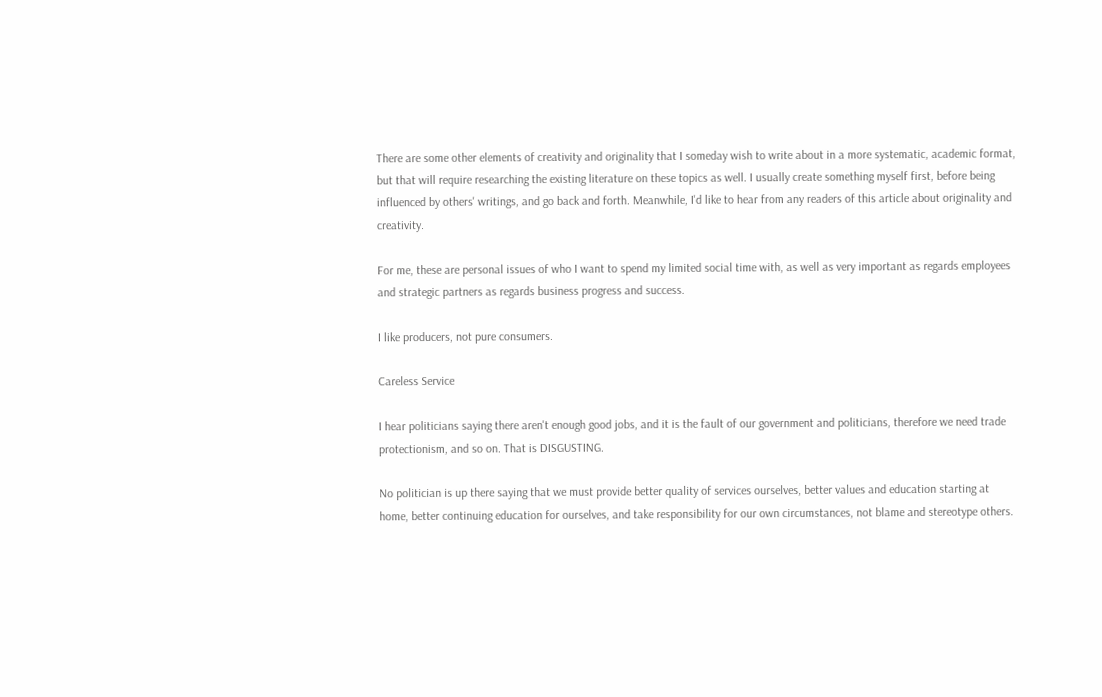There are some other elements of creativity and originality that I someday wish to write about in a more systematic, academic format, but that will require researching the existing literature on these topics as well. I usually create something myself first, before being influenced by others' writings, and go back and forth. Meanwhile, I'd like to hear from any readers of this article about originality and creativity.

For me, these are personal issues of who I want to spend my limited social time with, as well as very important as regards employees and strategic partners as regards business progress and success.

I like producers, not pure consumers.

Careless Service

I hear politicians saying there aren't enough good jobs, and it is the fault of our government and politicians, therefore we need trade protectionism, and so on. That is DISGUSTING.

No politician is up there saying that we must provide better quality of services ourselves, better values and education starting at home, better continuing education for ourselves, and take responsibility for our own circumstances, not blame and stereotype others.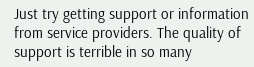Just try getting support or information from service providers. The quality of support is terrible in so many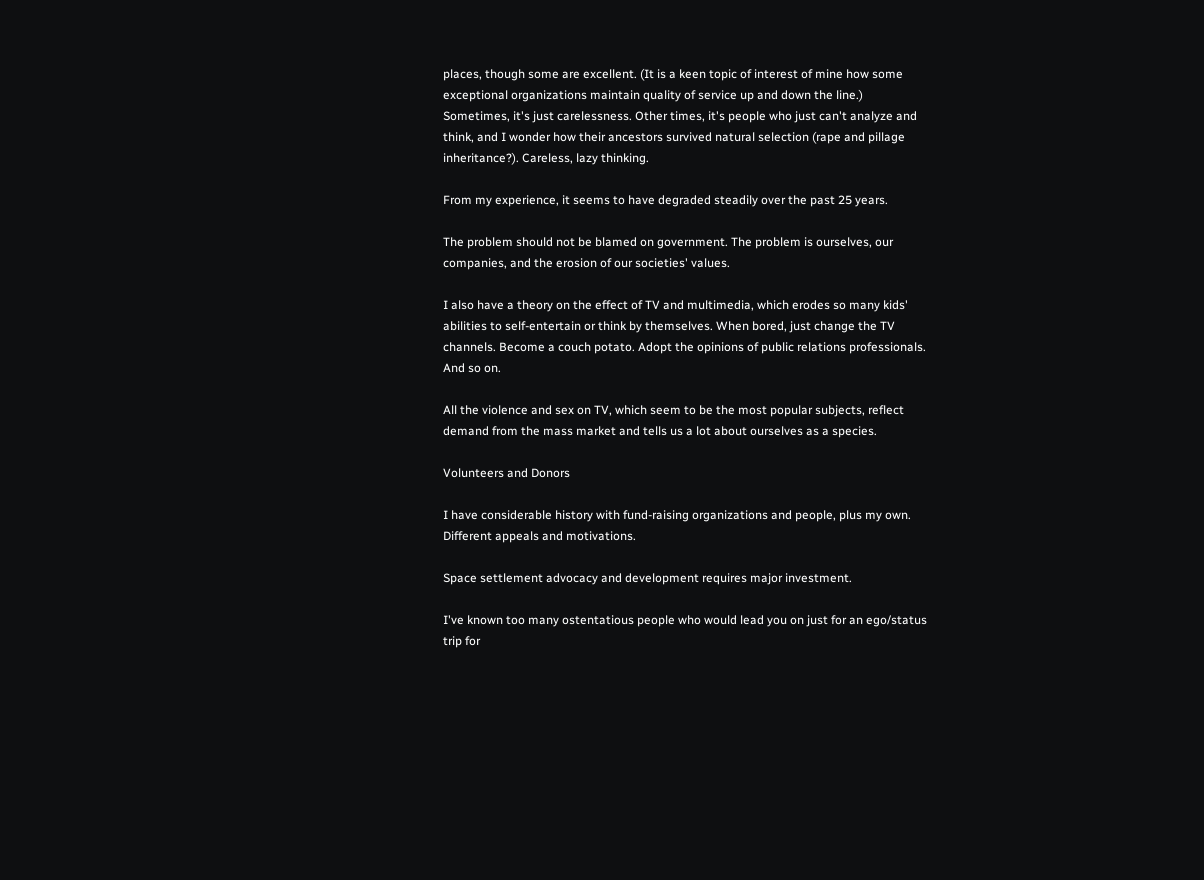places, though some are excellent. (It is a keen topic of interest of mine how some exceptional organizations maintain quality of service up and down the line.) Sometimes, it's just carelessness. Other times, it's people who just can't analyze and think, and I wonder how their ancestors survived natural selection (rape and pillage inheritance?). Careless, lazy thinking.

From my experience, it seems to have degraded steadily over the past 25 years.

The problem should not be blamed on government. The problem is ourselves, our companies, and the erosion of our societies' values.

I also have a theory on the effect of TV and multimedia, which erodes so many kids' abilities to self-entertain or think by themselves. When bored, just change the TV channels. Become a couch potato. Adopt the opinions of public relations professionals. And so on.

All the violence and sex on TV, which seem to be the most popular subjects, reflect demand from the mass market and tells us a lot about ourselves as a species.

Volunteers and Donors

I have considerable history with fund-raising organizations and people, plus my own. Different appeals and motivations.

Space settlement advocacy and development requires major investment.

I've known too many ostentatious people who would lead you on just for an ego/status trip for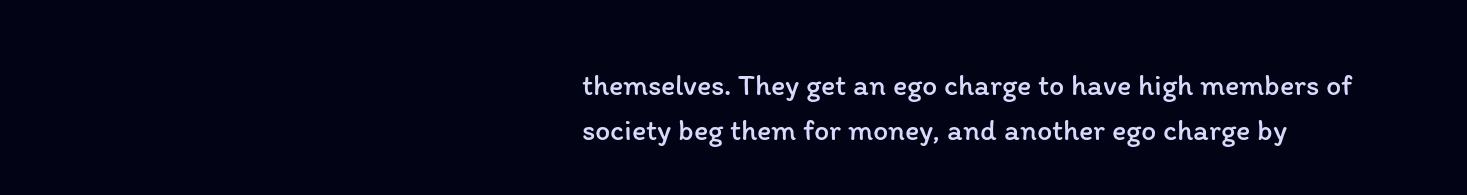themselves. They get an ego charge to have high members of society beg them for money, and another ego charge by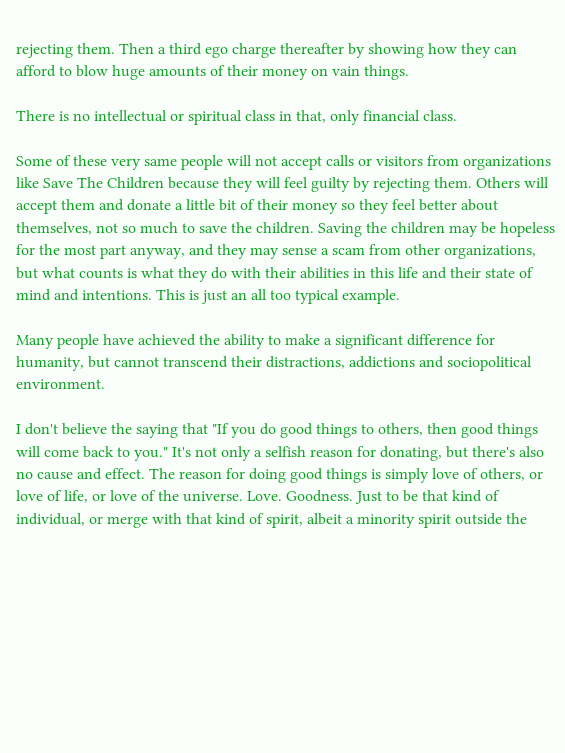rejecting them. Then a third ego charge thereafter by showing how they can afford to blow huge amounts of their money on vain things.

There is no intellectual or spiritual class in that, only financial class.

Some of these very same people will not accept calls or visitors from organizations like Save The Children because they will feel guilty by rejecting them. Others will accept them and donate a little bit of their money so they feel better about themselves, not so much to save the children. Saving the children may be hopeless for the most part anyway, and they may sense a scam from other organizations, but what counts is what they do with their abilities in this life and their state of mind and intentions. This is just an all too typical example.

Many people have achieved the ability to make a significant difference for humanity, but cannot transcend their distractions, addictions and sociopolitical environment.

I don't believe the saying that "If you do good things to others, then good things will come back to you." It's not only a selfish reason for donating, but there's also no cause and effect. The reason for doing good things is simply love of others, or love of life, or love of the universe. Love. Goodness. Just to be that kind of individual, or merge with that kind of spirit, albeit a minority spirit outside the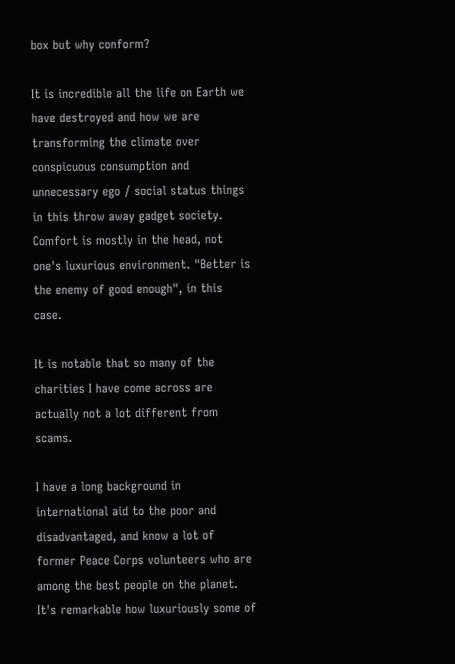box but why conform?

It is incredible all the life on Earth we have destroyed and how we are transforming the climate over conspicuous consumption and unnecessary ego / social status things in this throw away gadget society. Comfort is mostly in the head, not one's luxurious environment. "Better is the enemy of good enough", in this case.

It is notable that so many of the charities I have come across are actually not a lot different from scams.

I have a long background in international aid to the poor and disadvantaged, and know a lot of former Peace Corps volunteers who are among the best people on the planet. It's remarkable how luxuriously some of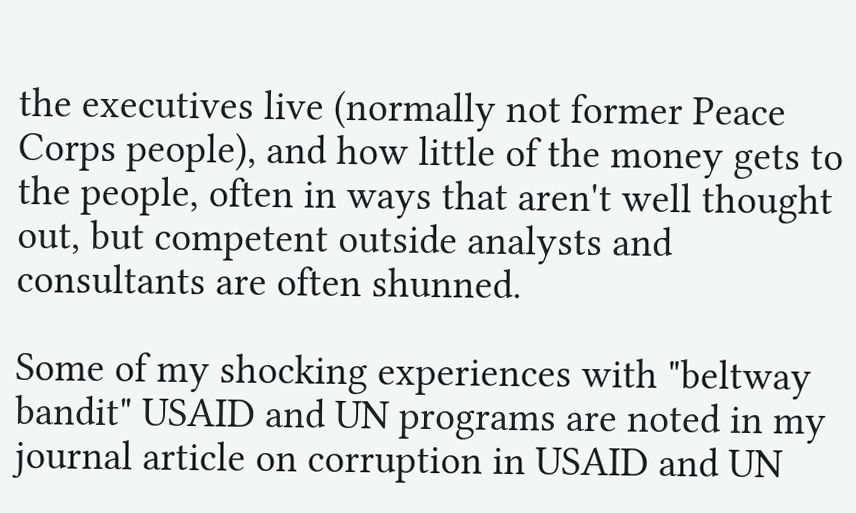the executives live (normally not former Peace Corps people), and how little of the money gets to the people, often in ways that aren't well thought out, but competent outside analysts and consultants are often shunned.

Some of my shocking experiences with "beltway bandit" USAID and UN programs are noted in my journal article on corruption in USAID and UN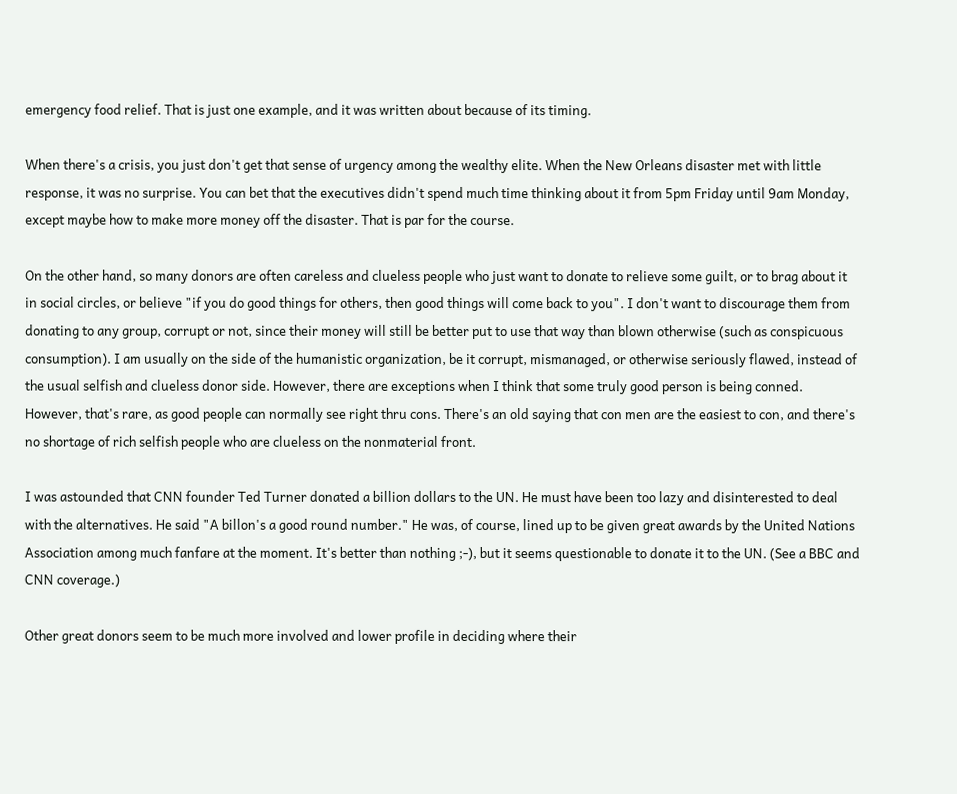emergency food relief. That is just one example, and it was written about because of its timing.

When there's a crisis, you just don't get that sense of urgency among the wealthy elite. When the New Orleans disaster met with little response, it was no surprise. You can bet that the executives didn't spend much time thinking about it from 5pm Friday until 9am Monday, except maybe how to make more money off the disaster. That is par for the course.

On the other hand, so many donors are often careless and clueless people who just want to donate to relieve some guilt, or to brag about it in social circles, or believe "if you do good things for others, then good things will come back to you". I don't want to discourage them from donating to any group, corrupt or not, since their money will still be better put to use that way than blown otherwise (such as conspicuous consumption). I am usually on the side of the humanistic organization, be it corrupt, mismanaged, or otherwise seriously flawed, instead of the usual selfish and clueless donor side. However, there are exceptions when I think that some truly good person is being conned. However, that's rare, as good people can normally see right thru cons. There's an old saying that con men are the easiest to con, and there's no shortage of rich selfish people who are clueless on the nonmaterial front.

I was astounded that CNN founder Ted Turner donated a billion dollars to the UN. He must have been too lazy and disinterested to deal with the alternatives. He said "A billon's a good round number." He was, of course, lined up to be given great awards by the United Nations Association among much fanfare at the moment. It's better than nothing ;-), but it seems questionable to donate it to the UN. (See a BBC and CNN coverage.)

Other great donors seem to be much more involved and lower profile in deciding where their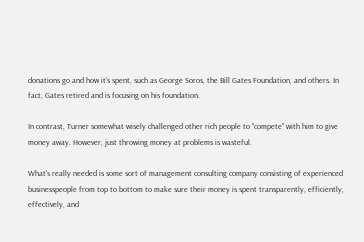donations go and how it's spent, such as George Soros, the Bill Gates Foundation, and others. In fact, Gates retired and is focusing on his foundation.

In contrast, Turner somewhat wisely challenged other rich people to "compete" with him to give money away. However, just throwing money at problems is wasteful.

What's really needed is some sort of management consulting company consisting of experienced businesspeople from top to bottom to make sure their money is spent transparently, efficiently, effectively, and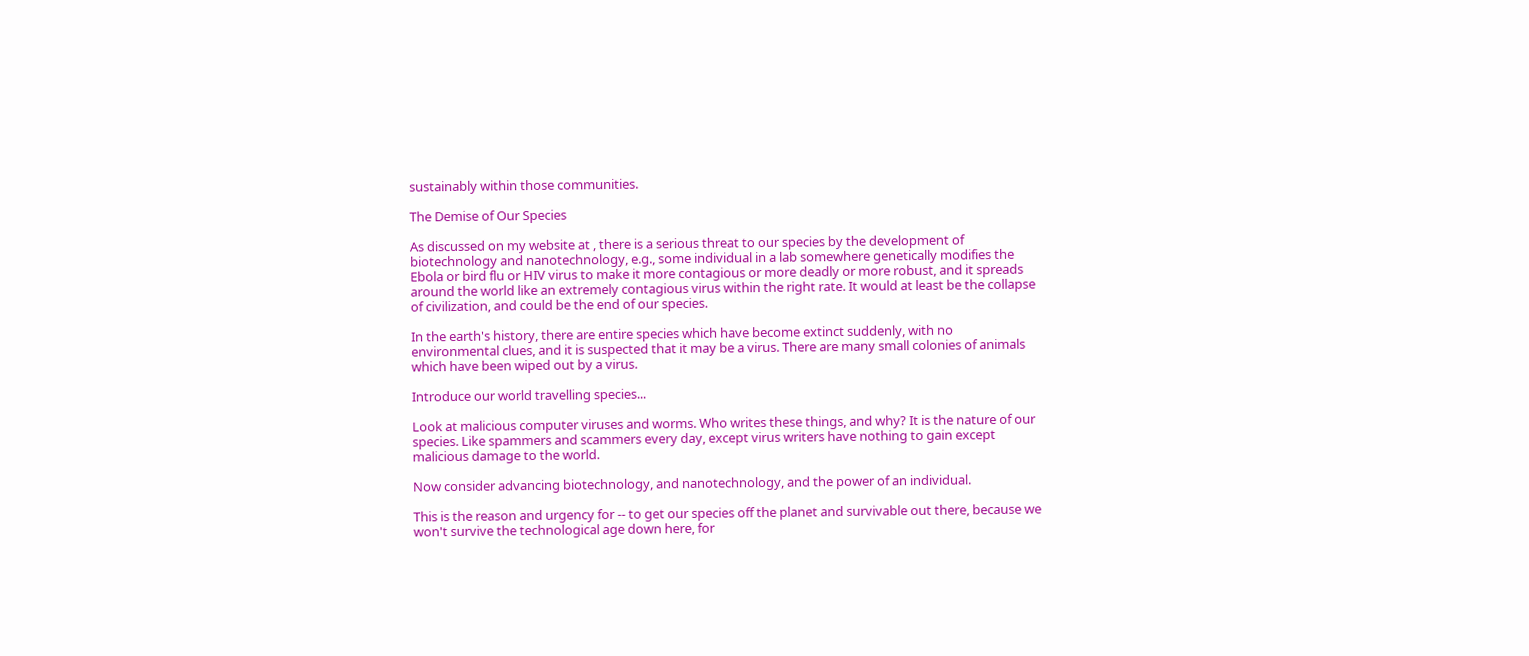sustainably within those communities.

The Demise of Our Species

As discussed on my website at , there is a serious threat to our species by the development of biotechnology and nanotechnology, e.g., some individual in a lab somewhere genetically modifies the Ebola or bird flu or HIV virus to make it more contagious or more deadly or more robust, and it spreads around the world like an extremely contagious virus within the right rate. It would at least be the collapse of civilization, and could be the end of our species.

In the earth's history, there are entire species which have become extinct suddenly, with no environmental clues, and it is suspected that it may be a virus. There are many small colonies of animals which have been wiped out by a virus.

Introduce our world travelling species...

Look at malicious computer viruses and worms. Who writes these things, and why? It is the nature of our species. Like spammers and scammers every day, except virus writers have nothing to gain except malicious damage to the world.

Now consider advancing biotechnology, and nanotechnology, and the power of an individual.

This is the reason and urgency for -- to get our species off the planet and survivable out there, because we won't survive the technological age down here, for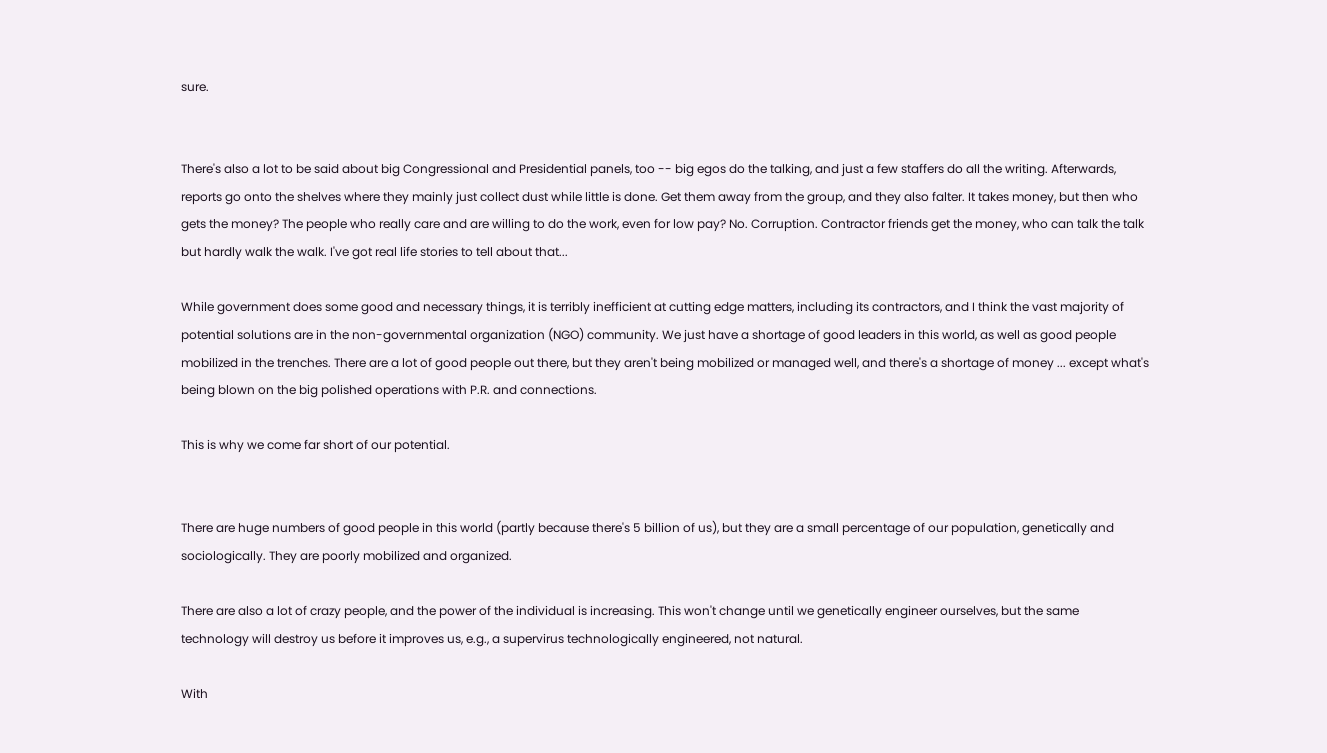sure.


There's also a lot to be said about big Congressional and Presidential panels, too -- big egos do the talking, and just a few staffers do all the writing. Afterwards, reports go onto the shelves where they mainly just collect dust while little is done. Get them away from the group, and they also falter. It takes money, but then who gets the money? The people who really care and are willing to do the work, even for low pay? No. Corruption. Contractor friends get the money, who can talk the talk but hardly walk the walk. I've got real life stories to tell about that...

While government does some good and necessary things, it is terribly inefficient at cutting edge matters, including its contractors, and I think the vast majority of potential solutions are in the non-governmental organization (NGO) community. We just have a shortage of good leaders in this world, as well as good people mobilized in the trenches. There are a lot of good people out there, but they aren't being mobilized or managed well, and there's a shortage of money ... except what's being blown on the big polished operations with P.R. and connections.

This is why we come far short of our potential.


There are huge numbers of good people in this world (partly because there's 5 billion of us), but they are a small percentage of our population, genetically and sociologically. They are poorly mobilized and organized.

There are also a lot of crazy people, and the power of the individual is increasing. This won't change until we genetically engineer ourselves, but the same technology will destroy us before it improves us, e.g., a supervirus technologically engineered, not natural.

With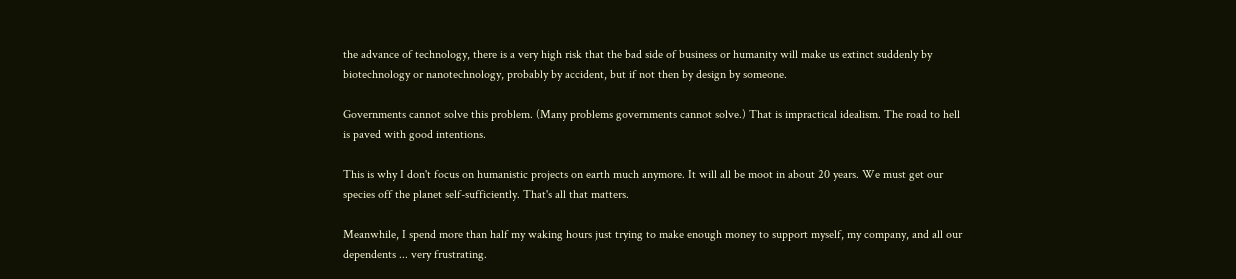the advance of technology, there is a very high risk that the bad side of business or humanity will make us extinct suddenly by biotechnology or nanotechnology, probably by accident, but if not then by design by someone.

Governments cannot solve this problem. (Many problems governments cannot solve.) That is impractical idealism. The road to hell is paved with good intentions.

This is why I don't focus on humanistic projects on earth much anymore. It will all be moot in about 20 years. We must get our species off the planet self-sufficiently. That's all that matters.

Meanwhile, I spend more than half my waking hours just trying to make enough money to support myself, my company, and all our dependents ... very frustrating.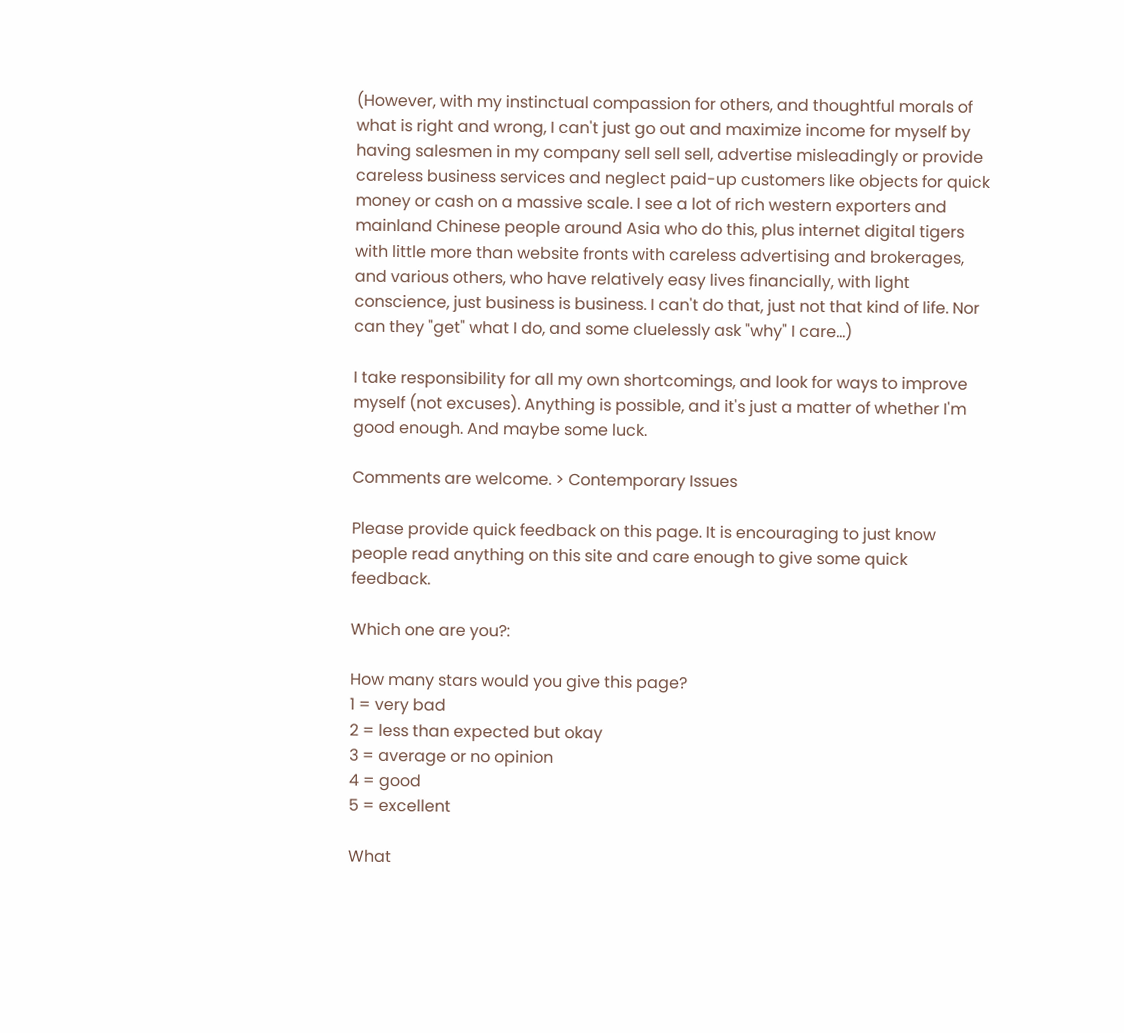(However, with my instinctual compassion for others, and thoughtful morals of what is right and wrong, I can't just go out and maximize income for myself by having salesmen in my company sell sell sell, advertise misleadingly or provide careless business services and neglect paid-up customers like objects for quick money or cash on a massive scale. I see a lot of rich western exporters and mainland Chinese people around Asia who do this, plus internet digital tigers with little more than website fronts with careless advertising and brokerages, and various others, who have relatively easy lives financially, with light conscience, just business is business. I can't do that, just not that kind of life. Nor can they "get" what I do, and some cluelessly ask "why" I care...)

I take responsibility for all my own shortcomings, and look for ways to improve myself (not excuses). Anything is possible, and it's just a matter of whether I'm good enough. And maybe some luck.

Comments are welcome. > Contemporary Issues

Please provide quick feedback on this page. It is encouraging to just know people read anything on this site and care enough to give some quick feedback.

Which one are you?:

How many stars would you give this page?
1 = very bad
2 = less than expected but okay
3 = average or no opinion
4 = good
5 = excellent

What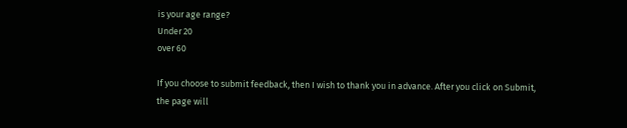is your age range?
Under 20
over 60

If you choose to submit feedback, then I wish to thank you in advance. After you click on Submit, the page will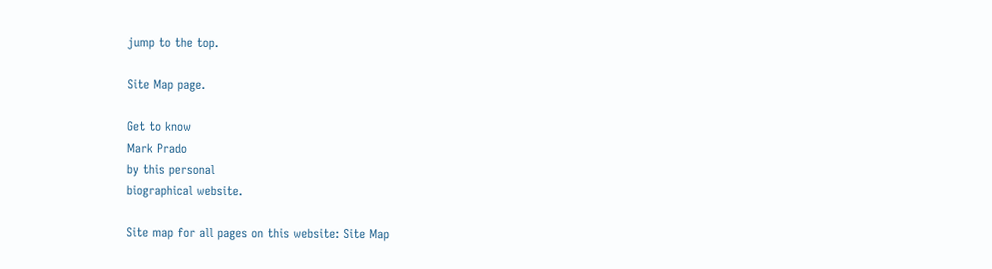jump to the top.

Site Map page.

Get to know
Mark Prado
by this personal
biographical website.

Site map for all pages on this website: Site Map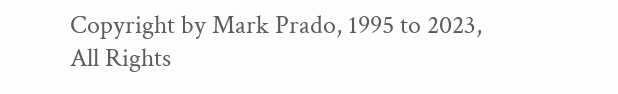Copyright by Mark Prado, 1995 to 2023, All Rights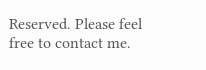Reserved. Please feel free to contact me.